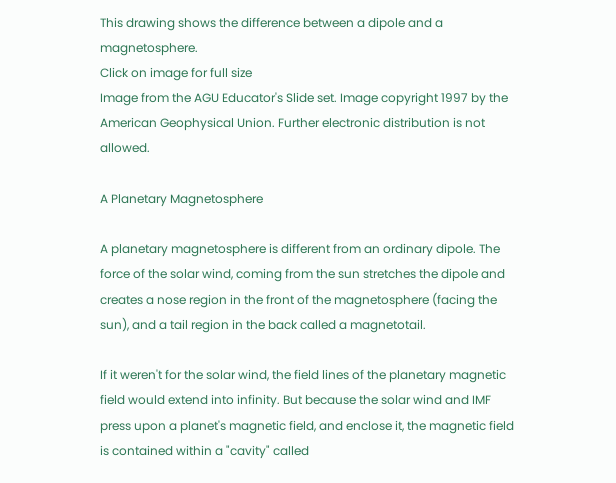This drawing shows the difference between a dipole and a magnetosphere.
Click on image for full size
Image from the AGU Educator's Slide set. Image copyright 1997 by the American Geophysical Union. Further electronic distribution is not allowed.

A Planetary Magnetosphere

A planetary magnetosphere is different from an ordinary dipole. The force of the solar wind, coming from the sun stretches the dipole and creates a nose region in the front of the magnetosphere (facing the sun), and a tail region in the back called a magnetotail.

If it weren't for the solar wind, the field lines of the planetary magnetic field would extend into infinity. But because the solar wind and IMF press upon a planet's magnetic field, and enclose it, the magnetic field is contained within a "cavity" called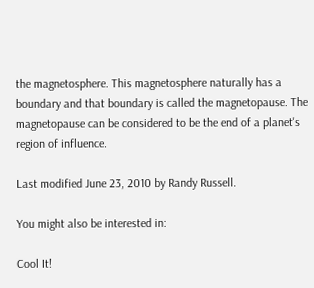the magnetosphere. This magnetosphere naturally has a boundary and that boundary is called the magnetopause. The magnetopause can be considered to be the end of a planet's region of influence.

Last modified June 23, 2010 by Randy Russell.

You might also be interested in:

Cool It!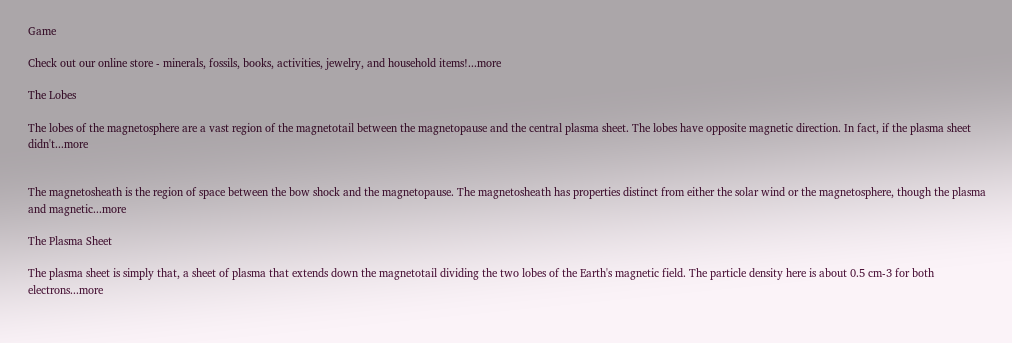Game

Check out our online store - minerals, fossils, books, activities, jewelry, and household items!...more

The Lobes

The lobes of the magnetosphere are a vast region of the magnetotail between the magnetopause and the central plasma sheet. The lobes have opposite magnetic direction. In fact, if the plasma sheet didn't...more


The magnetosheath is the region of space between the bow shock and the magnetopause. The magnetosheath has properties distinct from either the solar wind or the magnetosphere, though the plasma and magnetic...more

The Plasma Sheet

The plasma sheet is simply that, a sheet of plasma that extends down the magnetotail dividing the two lobes of the Earth's magnetic field. The particle density here is about 0.5 cm-3 for both electrons...more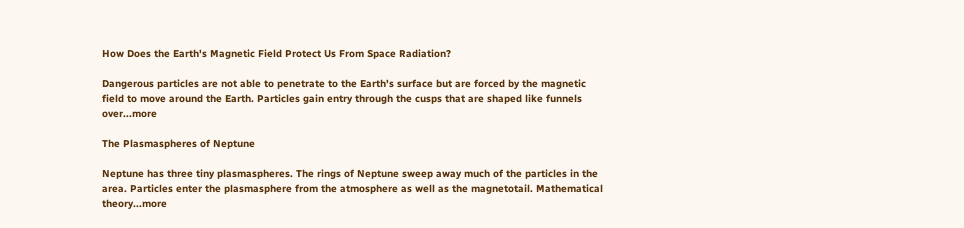How Does the Earth's Magnetic Field Protect Us From Space Radiation?

Dangerous particles are not able to penetrate to the Earth's surface but are forced by the magnetic field to move around the Earth. Particles gain entry through the cusps that are shaped like funnels over...more

The Plasmaspheres of Neptune

Neptune has three tiny plasmaspheres. The rings of Neptune sweep away much of the particles in the area. Particles enter the plasmasphere from the atmosphere as well as the magnetotail. Mathematical theory...more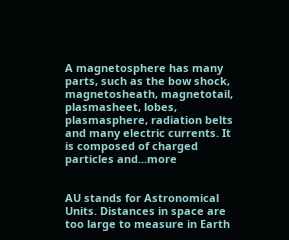A magnetosphere has many parts, such as the bow shock, magnetosheath, magnetotail, plasmasheet, lobes, plasmasphere, radiation belts and many electric currents. It is composed of charged particles and...more


AU stands for Astronomical Units. Distances in space are too large to measure in Earth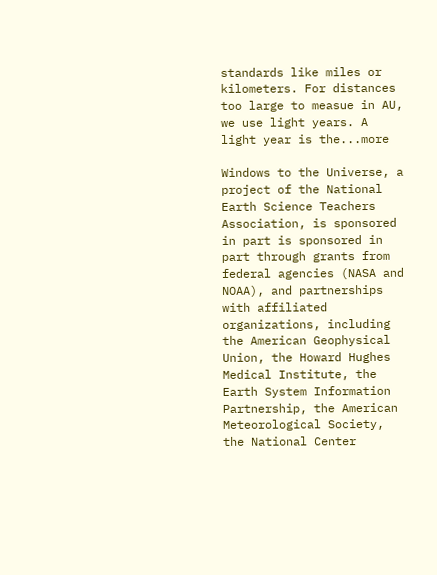standards like miles or kilometers. For distances too large to measue in AU, we use light years. A light year is the...more

Windows to the Universe, a project of the National Earth Science Teachers Association, is sponsored in part is sponsored in part through grants from federal agencies (NASA and NOAA), and partnerships with affiliated organizations, including the American Geophysical Union, the Howard Hughes Medical Institute, the Earth System Information Partnership, the American Meteorological Society, the National Center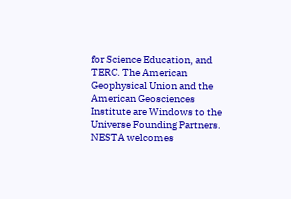for Science Education, and TERC. The American Geophysical Union and the American Geosciences Institute are Windows to the Universe Founding Partners. NESTA welcomes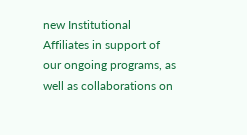new Institutional Affiliates in support of our ongoing programs, as well as collaborations on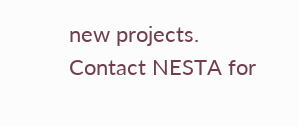new projects. Contact NESTA for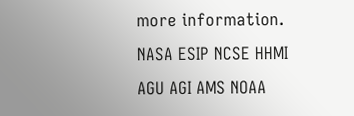more information. NASA ESIP NCSE HHMI AGU AGI AMS NOAA